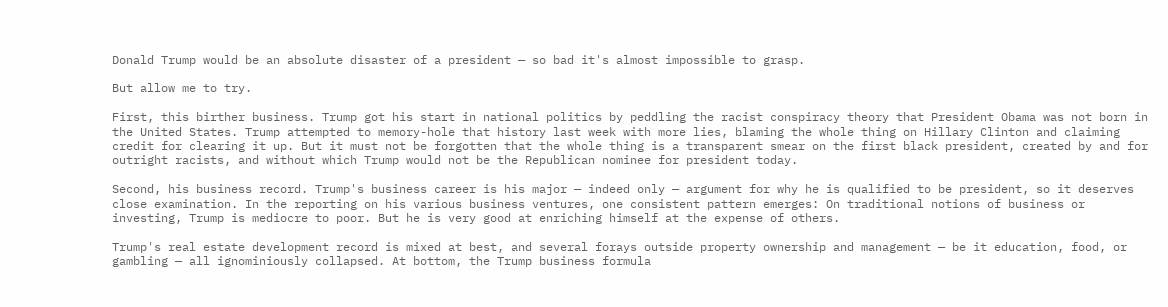Donald Trump would be an absolute disaster of a president — so bad it's almost impossible to grasp.

But allow me to try.

First, this birther business. Trump got his start in national politics by peddling the racist conspiracy theory that President Obama was not born in the United States. Trump attempted to memory-hole that history last week with more lies, blaming the whole thing on Hillary Clinton and claiming credit for clearing it up. But it must not be forgotten that the whole thing is a transparent smear on the first black president, created by and for outright racists, and without which Trump would not be the Republican nominee for president today.

Second, his business record. Trump's business career is his major — indeed only — argument for why he is qualified to be president, so it deserves close examination. In the reporting on his various business ventures, one consistent pattern emerges: On traditional notions of business or investing, Trump is mediocre to poor. But he is very good at enriching himself at the expense of others.

Trump's real estate development record is mixed at best, and several forays outside property ownership and management — be it education, food, or gambling — all ignominiously collapsed. At bottom, the Trump business formula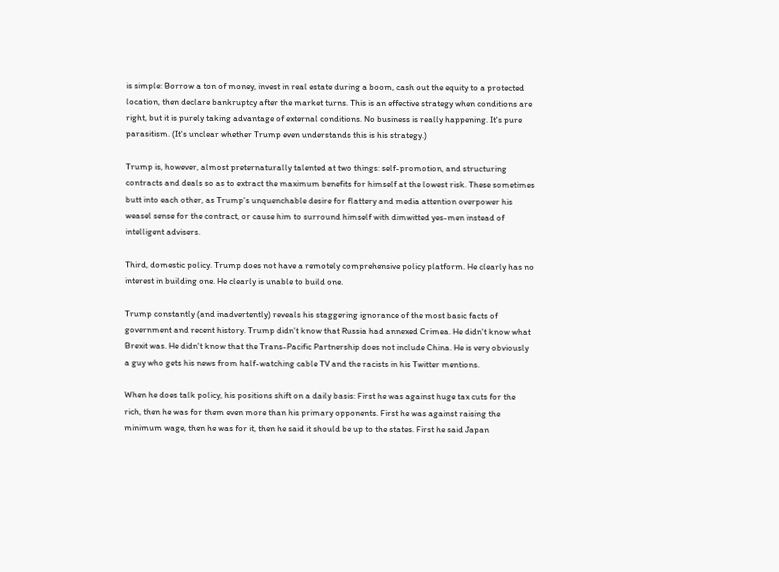is simple: Borrow a ton of money, invest in real estate during a boom, cash out the equity to a protected location, then declare bankruptcy after the market turns. This is an effective strategy when conditions are right, but it is purely taking advantage of external conditions. No business is really happening. It's pure parasitism. (It's unclear whether Trump even understands this is his strategy.)

Trump is, however, almost preternaturally talented at two things: self-promotion, and structuring contracts and deals so as to extract the maximum benefits for himself at the lowest risk. These sometimes butt into each other, as Trump's unquenchable desire for flattery and media attention overpower his weasel sense for the contract, or cause him to surround himself with dimwitted yes-men instead of intelligent advisers.

Third, domestic policy. Trump does not have a remotely comprehensive policy platform. He clearly has no interest in building one. He clearly is unable to build one.

Trump constantly (and inadvertently) reveals his staggering ignorance of the most basic facts of government and recent history. Trump didn't know that Russia had annexed Crimea. He didn't know what Brexit was. He didn't know that the Trans-Pacific Partnership does not include China. He is very obviously a guy who gets his news from half-watching cable TV and the racists in his Twitter mentions.

When he does talk policy, his positions shift on a daily basis: First he was against huge tax cuts for the rich, then he was for them even more than his primary opponents. First he was against raising the minimum wage, then he was for it, then he said it should be up to the states. First he said Japan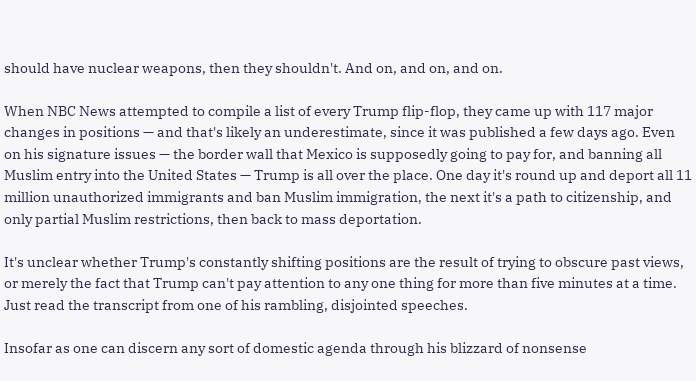should have nuclear weapons, then they shouldn't. And on, and on, and on.

When NBC News attempted to compile a list of every Trump flip-flop, they came up with 117 major changes in positions — and that's likely an underestimate, since it was published a few days ago. Even on his signature issues — the border wall that Mexico is supposedly going to pay for, and banning all Muslim entry into the United States — Trump is all over the place. One day it's round up and deport all 11 million unauthorized immigrants and ban Muslim immigration, the next it's a path to citizenship, and only partial Muslim restrictions, then back to mass deportation.

It's unclear whether Trump's constantly shifting positions are the result of trying to obscure past views, or merely the fact that Trump can't pay attention to any one thing for more than five minutes at a time. Just read the transcript from one of his rambling, disjointed speeches.

Insofar as one can discern any sort of domestic agenda through his blizzard of nonsense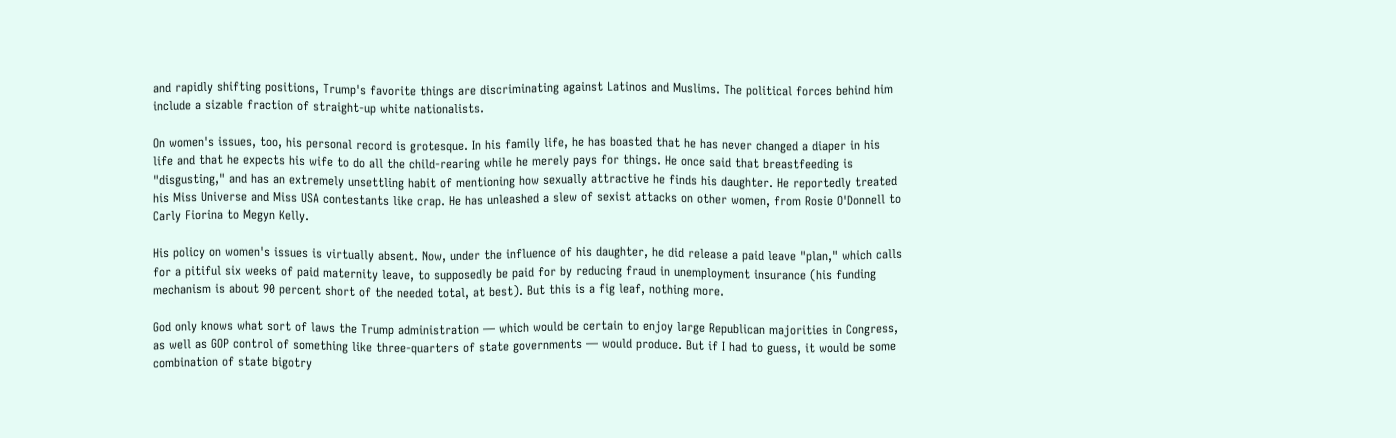and rapidly shifting positions, Trump's favorite things are discriminating against Latinos and Muslims. The political forces behind him include a sizable fraction of straight-up white nationalists.

On women's issues, too, his personal record is grotesque. In his family life, he has boasted that he has never changed a diaper in his life and that he expects his wife to do all the child-rearing while he merely pays for things. He once said that breastfeeding is "disgusting," and has an extremely unsettling habit of mentioning how sexually attractive he finds his daughter. He reportedly treated his Miss Universe and Miss USA contestants like crap. He has unleashed a slew of sexist attacks on other women, from Rosie O'Donnell to Carly Fiorina to Megyn Kelly.

His policy on women's issues is virtually absent. Now, under the influence of his daughter, he did release a paid leave "plan," which calls for a pitiful six weeks of paid maternity leave, to supposedly be paid for by reducing fraud in unemployment insurance (his funding mechanism is about 90 percent short of the needed total, at best). But this is a fig leaf, nothing more.

God only knows what sort of laws the Trump administration — which would be certain to enjoy large Republican majorities in Congress, as well as GOP control of something like three-quarters of state governments — would produce. But if I had to guess, it would be some combination of state bigotry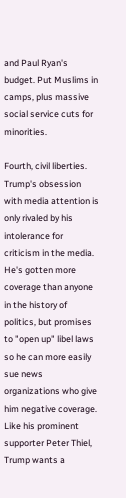and Paul Ryan's budget. Put Muslims in camps, plus massive social service cuts for minorities.

Fourth, civil liberties. Trump's obsession with media attention is only rivaled by his intolerance for criticism in the media. He's gotten more coverage than anyone in the history of politics, but promises to "open up" libel laws so he can more easily sue news organizations who give him negative coverage. Like his prominent supporter Peter Thiel, Trump wants a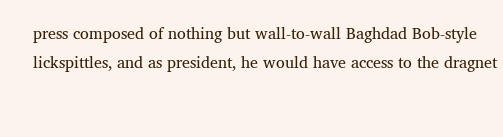press composed of nothing but wall-to-wall Baghdad Bob-style lickspittles, and as president, he would have access to the dragnet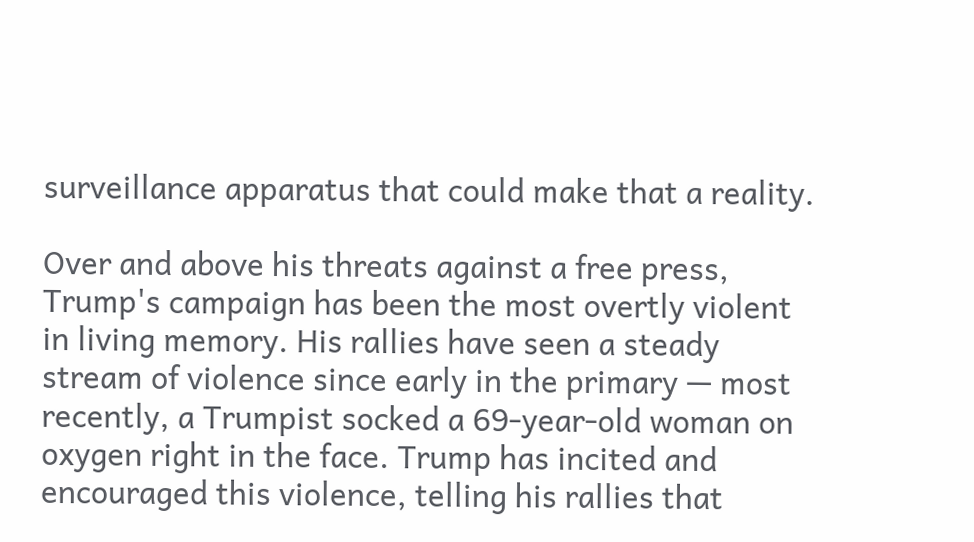surveillance apparatus that could make that a reality.

Over and above his threats against a free press, Trump's campaign has been the most overtly violent in living memory. His rallies have seen a steady stream of violence since early in the primary — most recently, a Trumpist socked a 69-year-old woman on oxygen right in the face. Trump has incited and encouraged this violence, telling his rallies that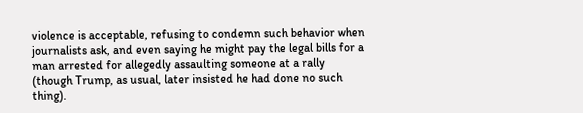violence is acceptable, refusing to condemn such behavior when journalists ask, and even saying he might pay the legal bills for a man arrested for allegedly assaulting someone at a rally (though Trump, as usual, later insisted he had done no such thing).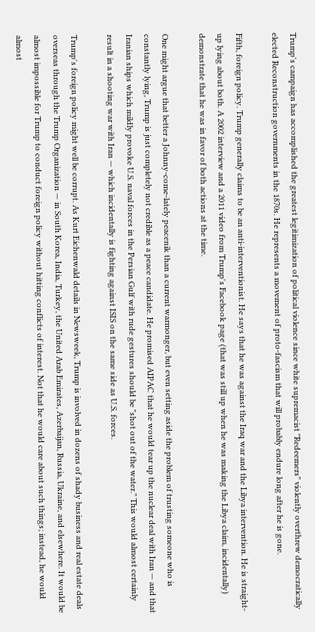Trump's campaign has accomplished the greatest legitimization of political violence since white supremacist "Redeemers" violently overthrew democratically elected Reconstruction governments in the 1870s. He represents a movement of proto-fascism that will probably endure long after he is gone.

Fifth, foreign policy. Trump generally claims to be an anti-interventionist. He says that he was against the Iraq war and the Libya intervention. He is straight-up lying about both. A 2002 interview and a 2011 video from Trump's Facebook page (that was still up when he was making the Libya claim, incidentally) demonstrate that he was in favor of both actions at the time.

One might argue that better a Johnny-come-lately peacenik than a current warmonger, but even setting aside the problem of trusting someone who is constantly lying, Trump is just completely not credible as a peace candidate. He promised AIPAC that he would tear up the nuclear deal with Iran — and that Iranian ships which mildly provoke U.S. naval forces in the Persian Gulf with rude gestures should be "shot out of the water." This would almost certainly result in a shooting war with Iran — which incidentally is fighting against ISIS on the same side as U.S. forces.

Trump's foreign policy might well be corrupt. As Kurt Eichenwald details in Newsweek, Trump is involved in dozens of shady business and real estate deals overseas through the Trump Organization — in South Korea, India, Turkey, the United Arab Emirates, Azerbaijan, Russia, Ukraine, and elsewhere. It would be almost impossible for Trump to conduct foreign policy without hitting conflicts of interest. Not that he would care about such things; instead, he would almost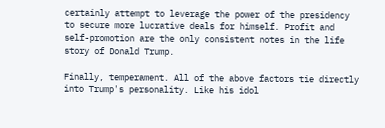certainly attempt to leverage the power of the presidency to secure more lucrative deals for himself. Profit and self-promotion are the only consistent notes in the life story of Donald Trump.

Finally, temperament. All of the above factors tie directly into Trump's personality. Like his idol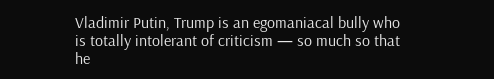Vladimir Putin, Trump is an egomaniacal bully who is totally intolerant of criticism — so much so that he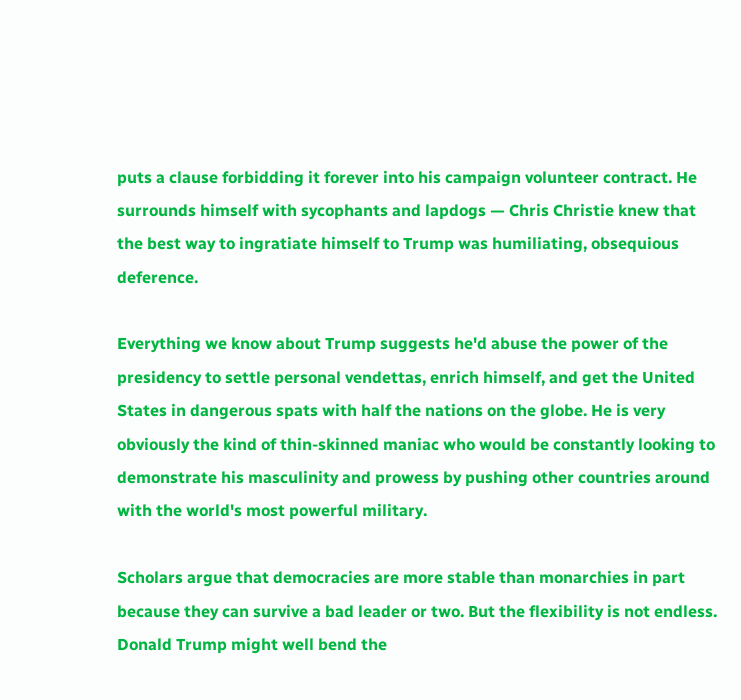puts a clause forbidding it forever into his campaign volunteer contract. He surrounds himself with sycophants and lapdogs — Chris Christie knew that the best way to ingratiate himself to Trump was humiliating, obsequious deference.

Everything we know about Trump suggests he'd abuse the power of the presidency to settle personal vendettas, enrich himself, and get the United States in dangerous spats with half the nations on the globe. He is very obviously the kind of thin-skinned maniac who would be constantly looking to demonstrate his masculinity and prowess by pushing other countries around with the world's most powerful military.

Scholars argue that democracies are more stable than monarchies in part because they can survive a bad leader or two. But the flexibility is not endless. Donald Trump might well bend the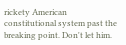rickety American constitutional system past the breaking point. Don't let him.